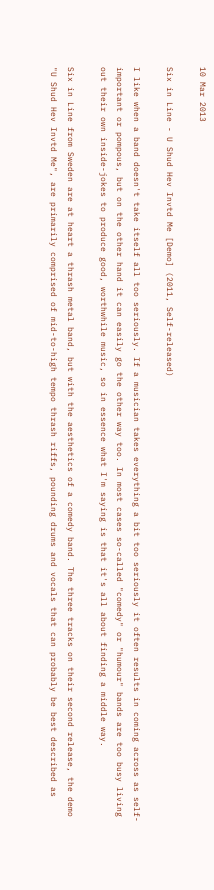10 Mar 2013

Six in Line - U Shud Hev Invtd Me [Demo] (2011, Self-released)

I like when a band doesn't take itself all too seriously. If a musician takes everything a bit too seriously it often results in coming across as self-important or pompous, but on the other hand it can easily go the other way too. In most cases so-called "comedy" or "humour" bands are too busy living out their own inside-jokes to produce good, worthwhile music, so in essence what I'm saying is that it's all about finding a middle way.

Six in Line from Sweden are at heart a thrash metal band, but with the aesthetics of a comedy band. The three tracks on their second release, the demo "U Shud Hev Invtd Me", are primarily comprised of mid-to-high tempo thrash riffs, pounding drums and vocals that can probably be best described as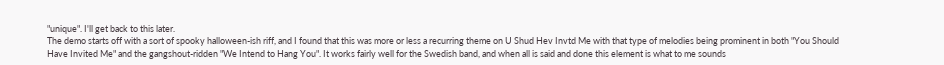"unique". I'll get back to this later.
The demo starts off with a sort of spooky halloween-ish riff, and I found that this was more or less a recurring theme on U Shud Hev Invtd Me with that type of melodies being prominent in both "You Should Have Invited Me" and the gangshout-ridden "We Intend to Hang You". It works fairly well for the Swedish band, and when all is said and done this element is what to me sounds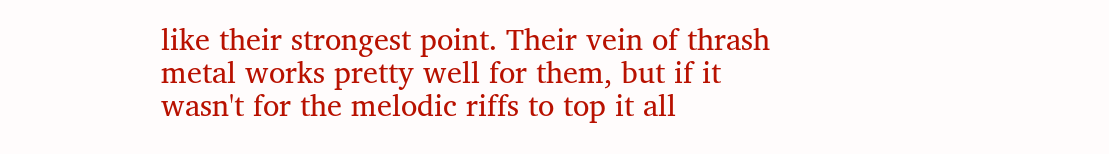like their strongest point. Their vein of thrash metal works pretty well for them, but if it wasn't for the melodic riffs to top it all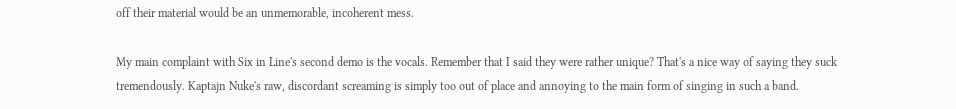off their material would be an unmemorable, incoherent mess.

My main complaint with Six in Line's second demo is the vocals. Remember that I said they were rather unique? That's a nice way of saying they suck tremendously. Kaptajn Nuke's raw, discordant screaming is simply too out of place and annoying to the main form of singing in such a band.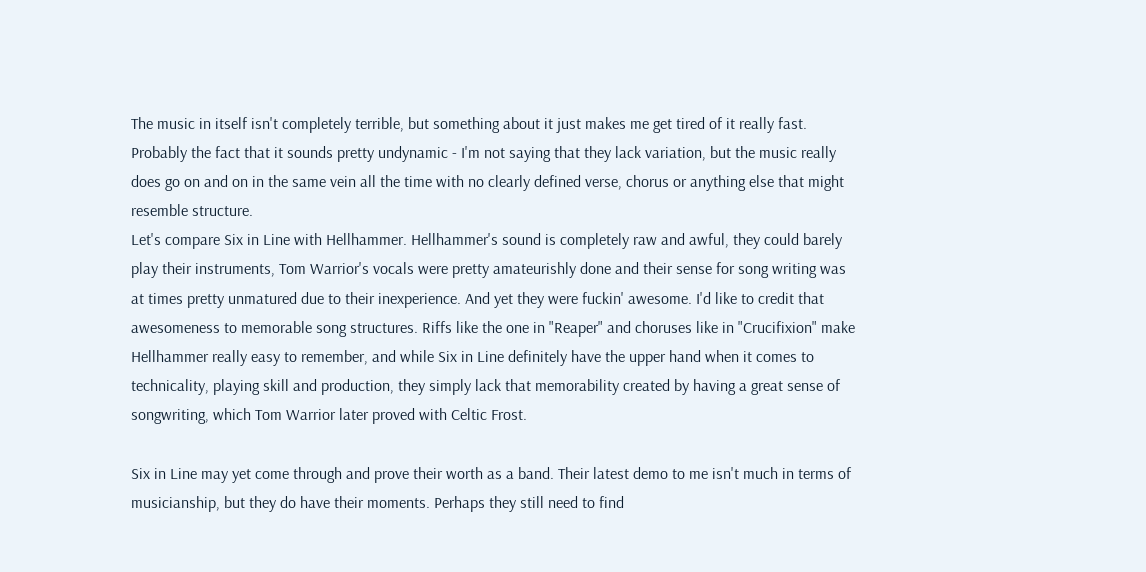The music in itself isn't completely terrible, but something about it just makes me get tired of it really fast. Probably the fact that it sounds pretty undynamic - I'm not saying that they lack variation, but the music really does go on and on in the same vein all the time with no clearly defined verse, chorus or anything else that might resemble structure.
Let's compare Six in Line with Hellhammer. Hellhammer's sound is completely raw and awful, they could barely play their instruments, Tom Warrior's vocals were pretty amateurishly done and their sense for song writing was at times pretty unmatured due to their inexperience. And yet they were fuckin' awesome. I'd like to credit that awesomeness to memorable song structures. Riffs like the one in "Reaper" and choruses like in "Crucifixion" make Hellhammer really easy to remember, and while Six in Line definitely have the upper hand when it comes to technicality, playing skill and production, they simply lack that memorability created by having a great sense of songwriting, which Tom Warrior later proved with Celtic Frost.

Six in Line may yet come through and prove their worth as a band. Their latest demo to me isn't much in terms of musicianship, but they do have their moments. Perhaps they still need to find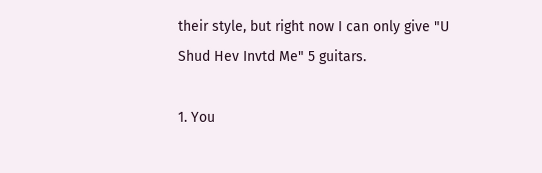their style, but right now I can only give "U Shud Hev Invtd Me" 5 guitars.

1. You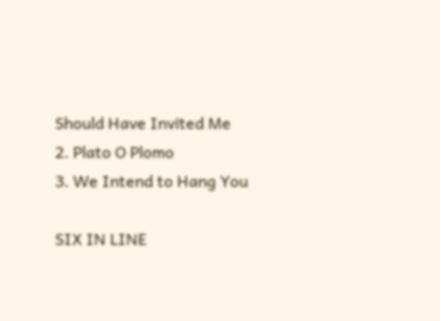Should Have Invited Me
2. Plato O Plomo
3. We Intend to Hang You

SIX IN LINE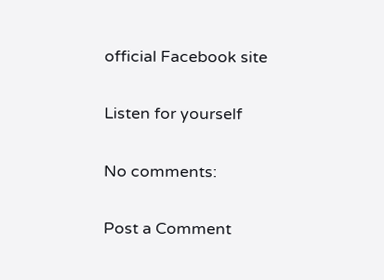official Facebook site

Listen for yourself

No comments:

Post a Comment